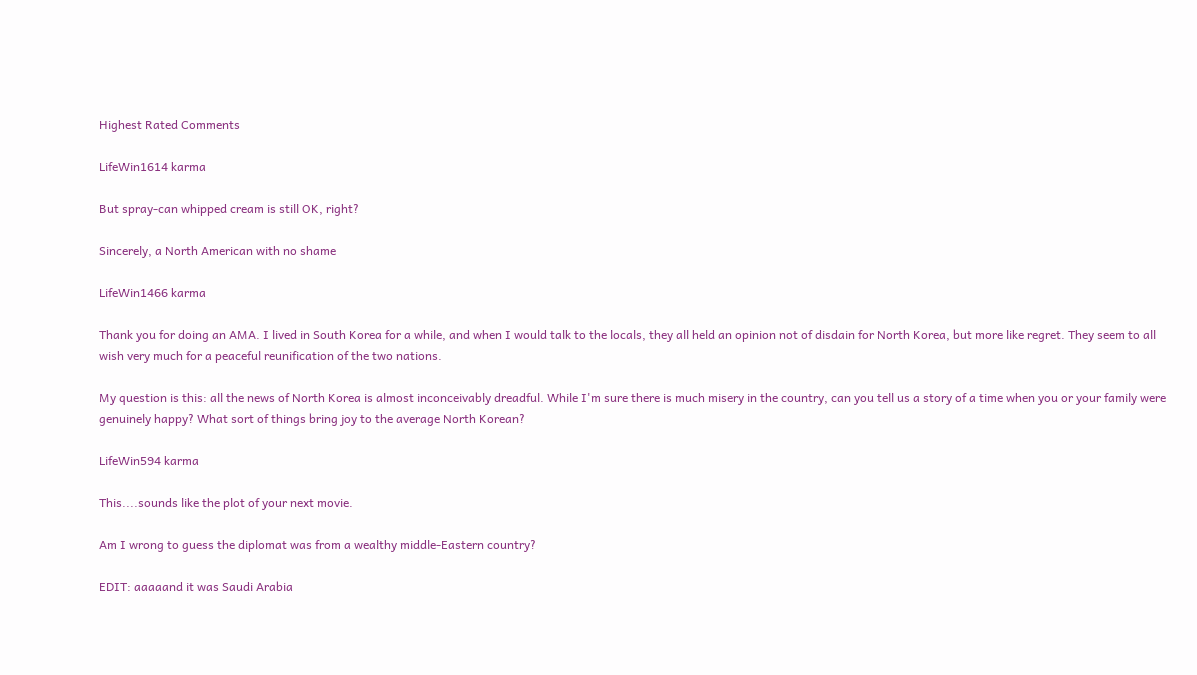Highest Rated Comments

LifeWin1614 karma

But spray-can whipped cream is still OK, right?

Sincerely, a North American with no shame

LifeWin1466 karma

Thank you for doing an AMA. I lived in South Korea for a while, and when I would talk to the locals, they all held an opinion not of disdain for North Korea, but more like regret. They seem to all wish very much for a peaceful reunification of the two nations.

My question is this: all the news of North Korea is almost inconceivably dreadful. While I'm sure there is much misery in the country, can you tell us a story of a time when you or your family were genuinely happy? What sort of things bring joy to the average North Korean?

LifeWin594 karma

This....sounds like the plot of your next movie.

Am I wrong to guess the diplomat was from a wealthy middle-Eastern country?

EDIT: aaaaand it was Saudi Arabia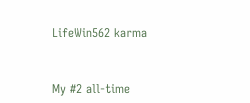LifeWin562 karma


My #2 all-time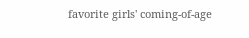favorite girls' coming-of-age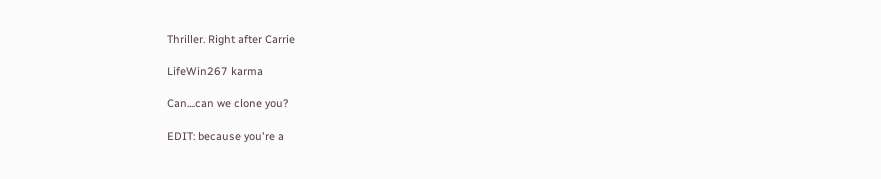Thriller. Right after Carrie

LifeWin267 karma

Can....can we clone you?

EDIT: because you're a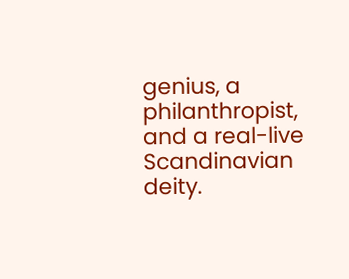genius, a philanthropist, and a real-live Scandinavian deity.